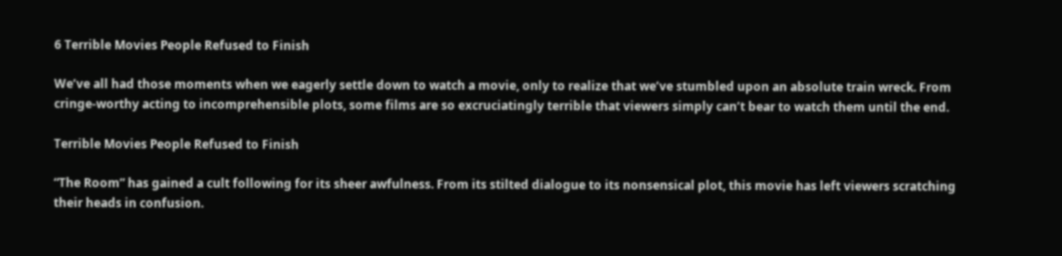6 Terrible Movies People Refused to Finish

We’ve all had those moments when we eagerly settle down to watch a movie, only to realize that we’ve stumbled upon an absolute train wreck. From cringe-worthy acting to incomprehensible plots, some films are so excruciatingly terrible that viewers simply can’t bear to watch them until the end.

Terrible Movies People Refused to Finish

“The Room” has gained a cult following for its sheer awfulness. From its stilted dialogue to its nonsensical plot, this movie has left viewers scratching their heads in confusion.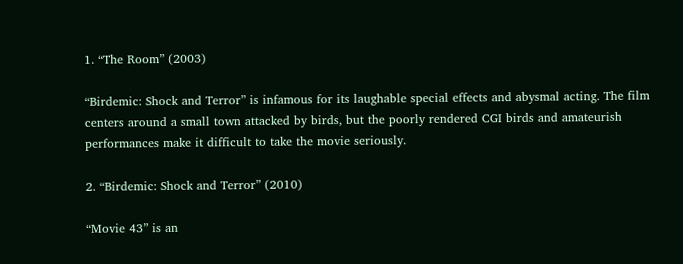1. “The Room” (2003)

“Birdemic: Shock and Terror” is infamous for its laughable special effects and abysmal acting. The film centers around a small town attacked by birds, but the poorly rendered CGI birds and amateurish performances make it difficult to take the movie seriously.

2. “Birdemic: Shock and Terror” (2010)

“Movie 43” is an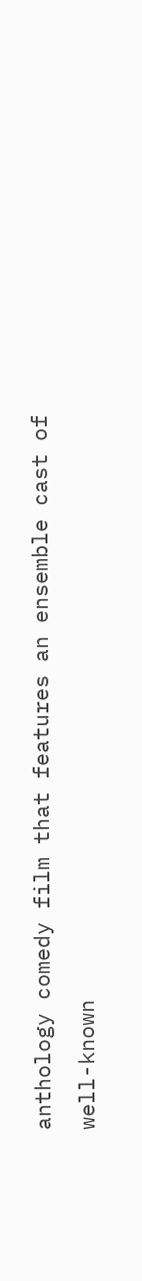anthology comedy film that features an ensemble cast of well-known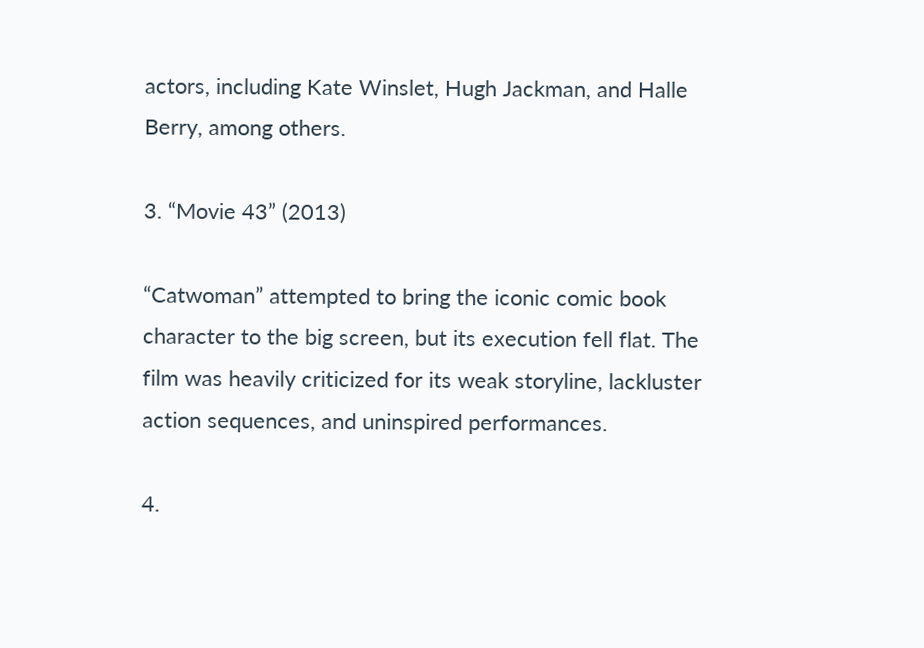actors, including Kate Winslet, Hugh Jackman, and Halle Berry, among others.

3. “Movie 43” (2013)

“Catwoman” attempted to bring the iconic comic book character to the big screen, but its execution fell flat. The film was heavily criticized for its weak storyline, lackluster action sequences, and uninspired performances.

4.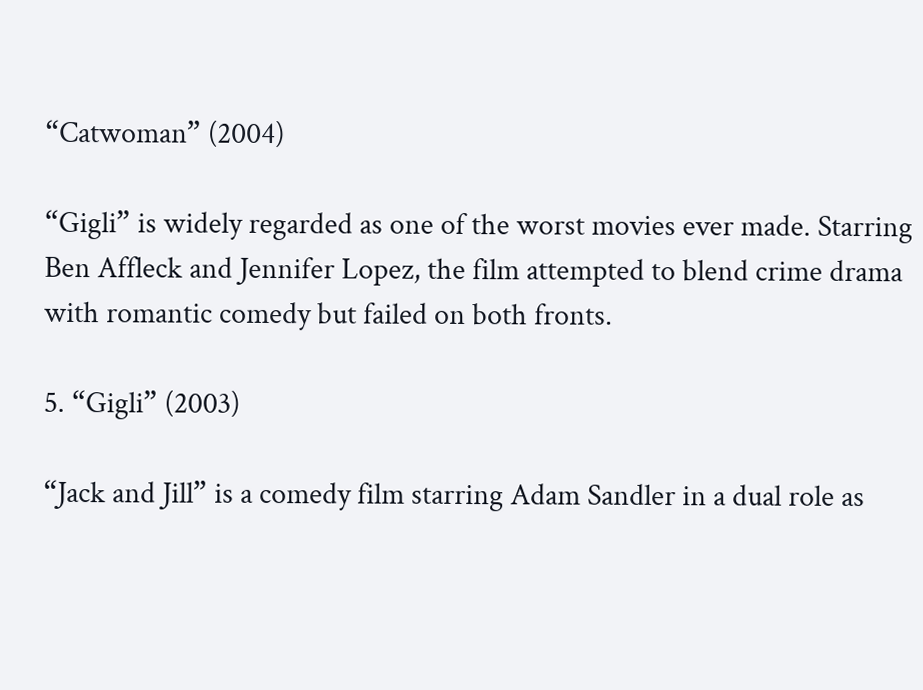“Catwoman” (2004)

“Gigli” is widely regarded as one of the worst movies ever made. Starring Ben Affleck and Jennifer Lopez, the film attempted to blend crime drama with romantic comedy but failed on both fronts.

5. “Gigli” (2003)

“Jack and Jill” is a comedy film starring Adam Sandler in a dual role as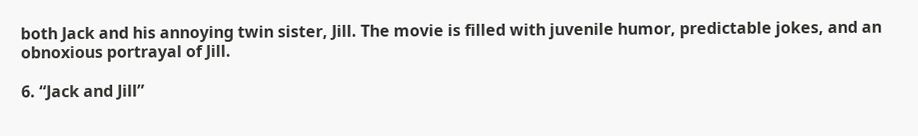both Jack and his annoying twin sister, Jill. The movie is filled with juvenile humor, predictable jokes, and an obnoxious portrayal of Jill.

6. “Jack and Jill”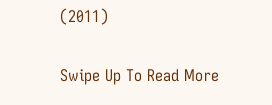(2011)

Swipe Up To Read More